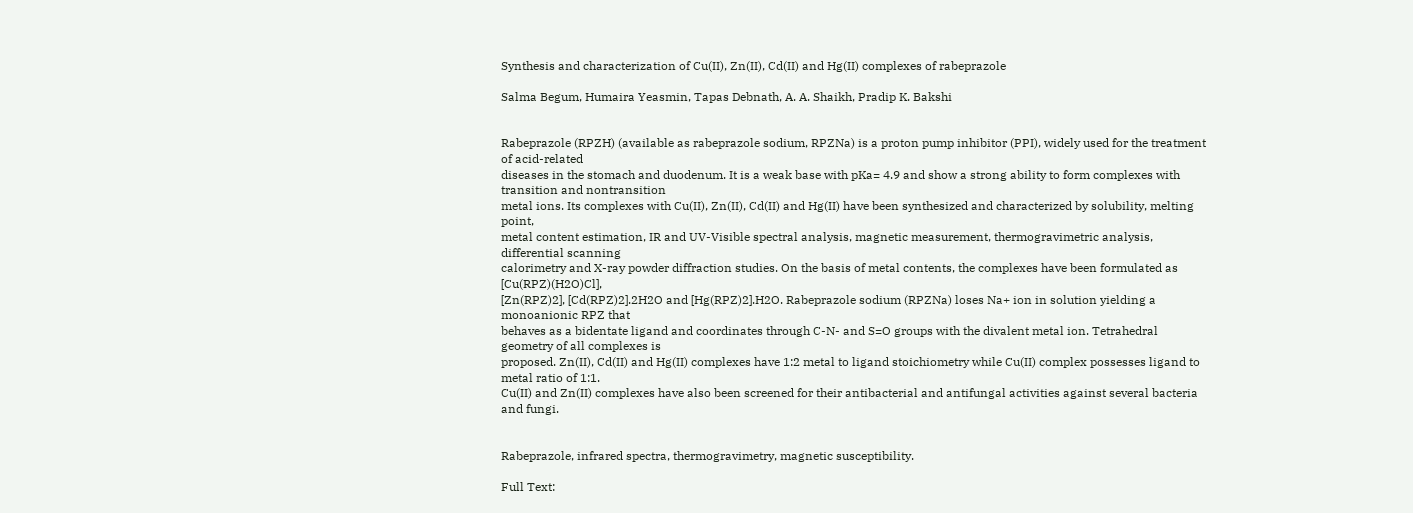Synthesis and characterization of Cu(II), Zn(II), Cd(II) and Hg(II) complexes of rabeprazole

Salma Begum, Humaira Yeasmin, Tapas Debnath, A. A. Shaikh, Pradip K. Bakshi


Rabeprazole (RPZH) (available as rabeprazole sodium, RPZNa) is a proton pump inhibitor (PPI), widely used for the treatment of acid-related
diseases in the stomach and duodenum. It is a weak base with pKa= 4.9 and show a strong ability to form complexes with transition and nontransition
metal ions. Its complexes with Cu(II), Zn(II), Cd(II) and Hg(II) have been synthesized and characterized by solubility, melting point,
metal content estimation, IR and UV-Visible spectral analysis, magnetic measurement, thermogravimetric analysis, differential scanning
calorimetry and X-ray powder diffraction studies. On the basis of metal contents, the complexes have been formulated as [Cu(RPZ)(H2O)Cl],
[Zn(RPZ)2], [Cd(RPZ)2].2H2O and [Hg(RPZ)2].H2O. Rabeprazole sodium (RPZNa) loses Na+ ion in solution yielding a monoanionic RPZ that
behaves as a bidentate ligand and coordinates through C-N- and S=O groups with the divalent metal ion. Tetrahedral geometry of all complexes is
proposed. Zn(II), Cd(II) and Hg(II) complexes have 1:2 metal to ligand stoichiometry while Cu(II) complex possesses ligand to metal ratio of 1:1.
Cu(II) and Zn(II) complexes have also been screened for their antibacterial and antifungal activities against several bacteria and fungi.


Rabeprazole, infrared spectra, thermogravimetry, magnetic susceptibility.

Full Text: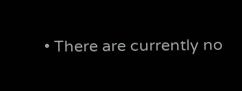• There are currently no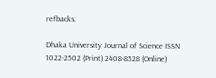refbacks.

Dhaka University Journal of Science ISSN 1022-2502 (Print) 2408-8528 (Online)